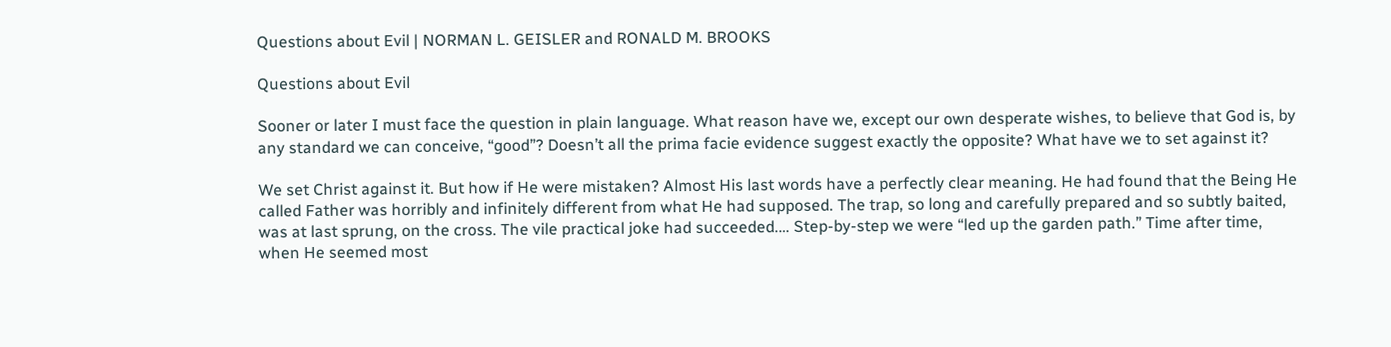Questions about Evil | NORMAN L. GEISLER and RONALD M. BROOKS

Questions about Evil

Sooner or later I must face the question in plain language. What reason have we, except our own desperate wishes, to believe that God is, by any standard we can conceive, “good”? Doesn’t all the prima facie evidence suggest exactly the opposite? What have we to set against it?

We set Christ against it. But how if He were mistaken? Almost His last words have a perfectly clear meaning. He had found that the Being He called Father was horribly and infinitely different from what He had supposed. The trap, so long and carefully prepared and so subtly baited, was at last sprung, on the cross. The vile practical joke had succeeded.… Step-by-step we were “led up the garden path.” Time after time, when He seemed most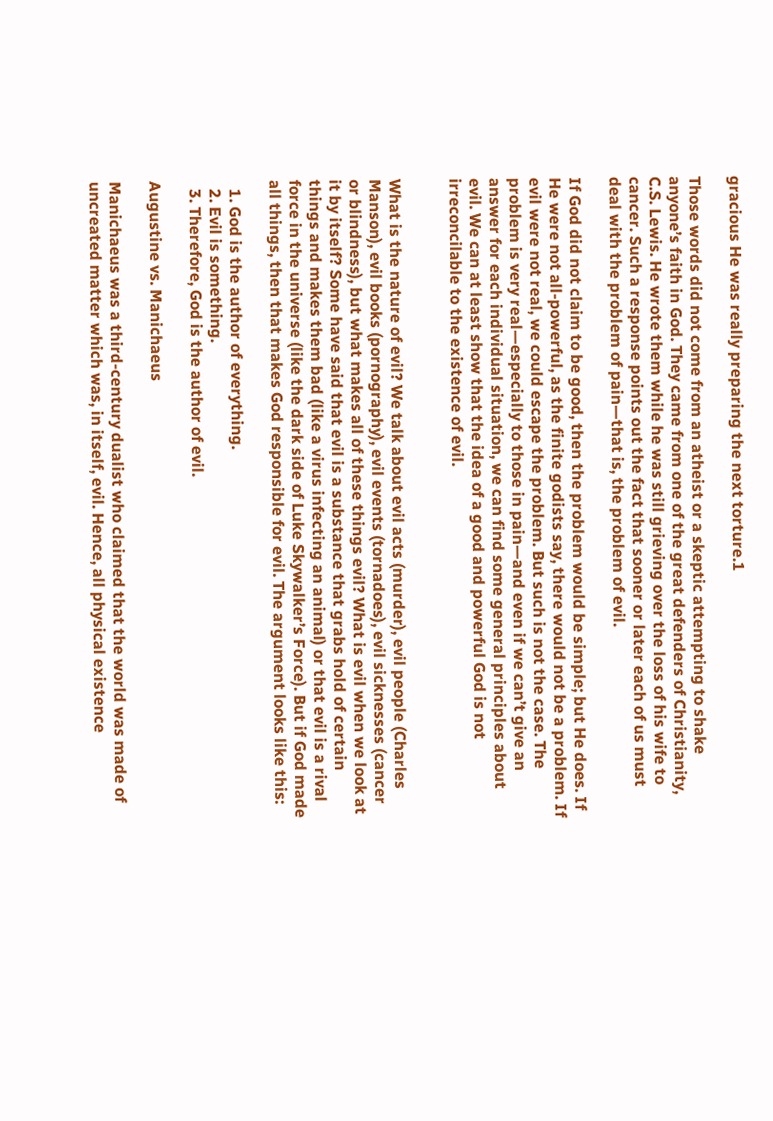gracious He was really preparing the next torture.1

Those words did not come from an atheist or a skeptic attempting to shake anyone’s faith in God. They came from one of the great defenders of Christianity, C.S. Lewis. He wrote them while he was still grieving over the loss of his wife to cancer. Such a response points out the fact that sooner or later each of us must deal with the problem of pain—that is, the problem of evil.

If God did not claim to be good, then the problem would be simple; but He does. If He were not all-powerful, as the finite godists say, there would not be a problem. If evil were not real, we could escape the problem. But such is not the case. The problem is very real—especially to those in pain—and even if we can’t give an answer for each individual situation, we can find some general principles about evil. We can at least show that the idea of a good and powerful God is not irreconcilable to the existence of evil.


What is the nature of evil? We talk about evil acts (murder), evil people (Charles Manson), evil books (pornography), evil events (tornadoes), evil sicknesses (cancer or blindness), but what makes all of these things evil? What is evil when we look at it by itself? Some have said that evil is a substance that grabs hold of certain things and makes them bad (like a virus infecting an animal) or that evil is a rival force in the universe (like the dark side of Luke Skywalker’s Force). But if God made all things, then that makes God responsible for evil. The argument looks like this:

  1. God is the author of everything.
  2. Evil is something.
  3. Therefore, God is the author of evil.

Augustine vs. Manichaeus

Manichaeus was a third-century dualist who claimed that the world was made of uncreated matter which was, in itself, evil. Hence, all physical existence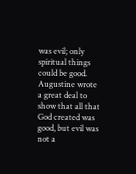was evil; only spiritual things could be good. Augustine wrote a great deal to show that all that God created was good, but evil was not a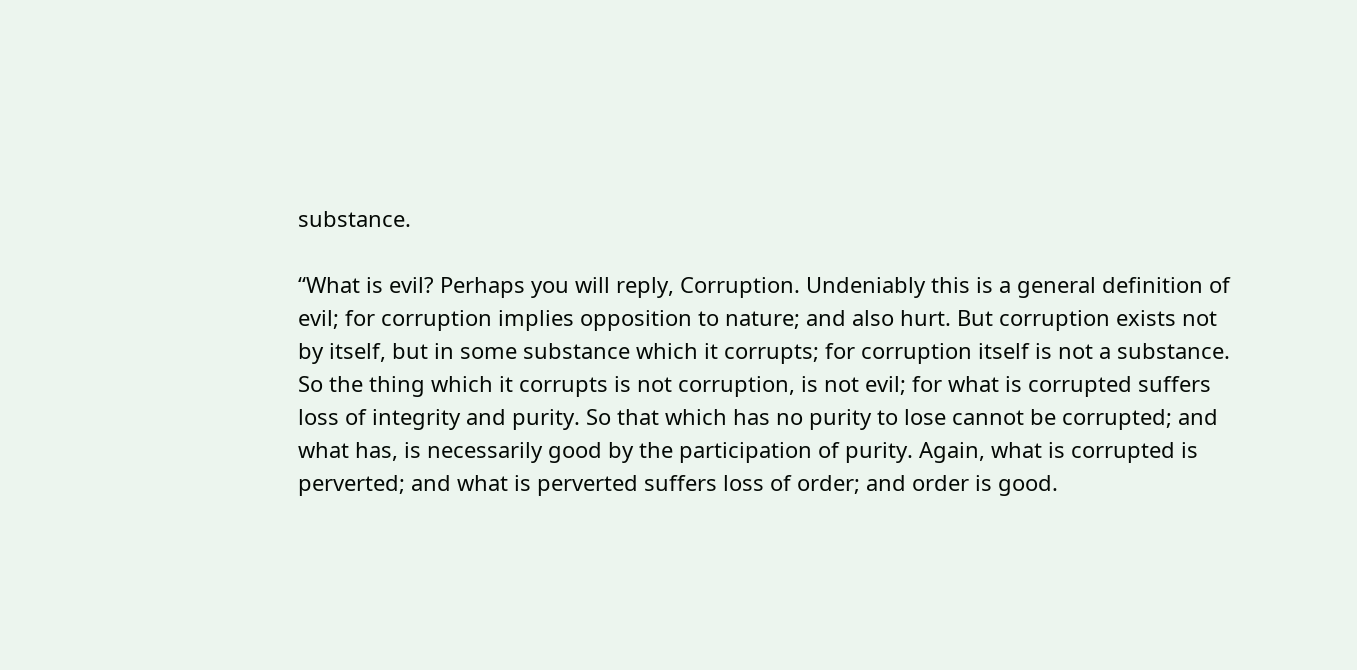substance.

“What is evil? Perhaps you will reply, Corruption. Undeniably this is a general definition of evil; for corruption implies opposition to nature; and also hurt. But corruption exists not by itself, but in some substance which it corrupts; for corruption itself is not a substance. So the thing which it corrupts is not corruption, is not evil; for what is corrupted suffers loss of integrity and purity. So that which has no purity to lose cannot be corrupted; and what has, is necessarily good by the participation of purity. Again, what is corrupted is perverted; and what is perverted suffers loss of order; and order is good.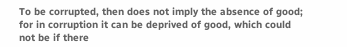To be corrupted, then does not imply the absence of good; for in corruption it can be deprived of good, which could not be if there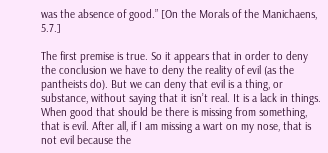was the absence of good.” [On the Morals of the Manichaens, 5.7.]

The first premise is true. So it appears that in order to deny the conclusion we have to deny the reality of evil (as the pantheists do). But we can deny that evil is a thing, or substance, without saying that it isn’t real. It is a lack in things. When good that should be there is missing from something, that is evil. After all, if I am missing a wart on my nose, that is not evil because the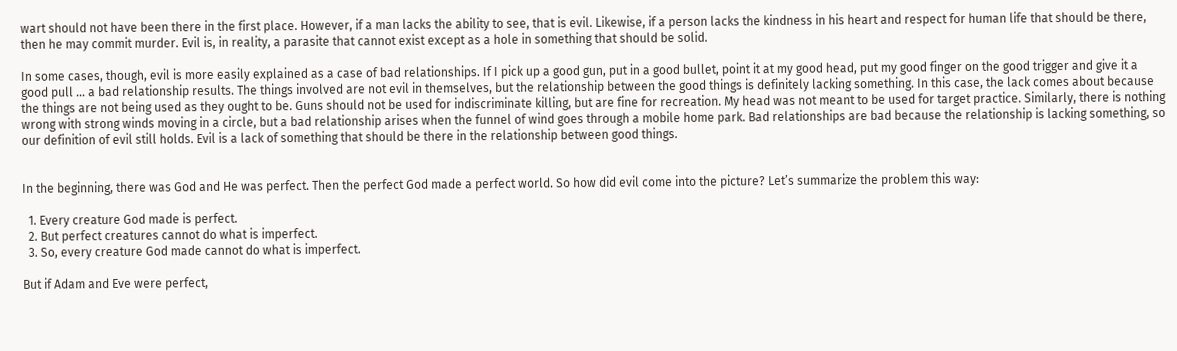wart should not have been there in the first place. However, if a man lacks the ability to see, that is evil. Likewise, if a person lacks the kindness in his heart and respect for human life that should be there, then he may commit murder. Evil is, in reality, a parasite that cannot exist except as a hole in something that should be solid.

In some cases, though, evil is more easily explained as a case of bad relationships. If I pick up a good gun, put in a good bullet, point it at my good head, put my good finger on the good trigger and give it a good pull … a bad relationship results. The things involved are not evil in themselves, but the relationship between the good things is definitely lacking something. In this case, the lack comes about because the things are not being used as they ought to be. Guns should not be used for indiscriminate killing, but are fine for recreation. My head was not meant to be used for target practice. Similarly, there is nothing wrong with strong winds moving in a circle, but a bad relationship arises when the funnel of wind goes through a mobile home park. Bad relationships are bad because the relationship is lacking something, so our definition of evil still holds. Evil is a lack of something that should be there in the relationship between good things.


In the beginning, there was God and He was perfect. Then the perfect God made a perfect world. So how did evil come into the picture? Let’s summarize the problem this way:

  1. Every creature God made is perfect.
  2. But perfect creatures cannot do what is imperfect.
  3. So, every creature God made cannot do what is imperfect.

But if Adam and Eve were perfect,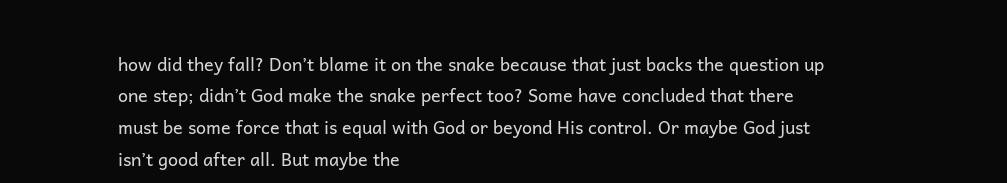how did they fall? Don’t blame it on the snake because that just backs the question up one step; didn’t God make the snake perfect too? Some have concluded that there must be some force that is equal with God or beyond His control. Or maybe God just isn’t good after all. But maybe the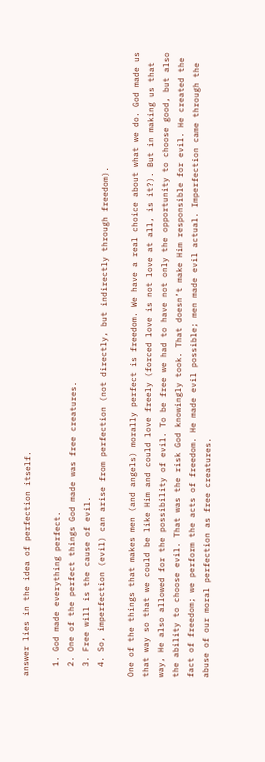answer lies in the idea of perfection itself.

  1. God made everything perfect.
  2. One of the perfect things God made was free creatures.
  3. Free will is the cause of evil.
  4. So, imperfection (evil) can arise from perfection (not directly, but indirectly through freedom).

One of the things that makes men (and angels) morally perfect is freedom. We have a real choice about what we do. God made us that way so that we could be like Him and could love freely (forced love is not love at all, is it?). But in making us that way, He also allowed for the possibility of evil. To be free we had to have not only the opportunity to choose good, but also the ability to choose evil. That was the risk God knowingly took. That doesn’t make Him responsible for evil. He created the fact of freedom; we perform the acts of freedom. He made evil possible; men made evil actual. Imperfection came through the abuse of our moral perfection as free creatures.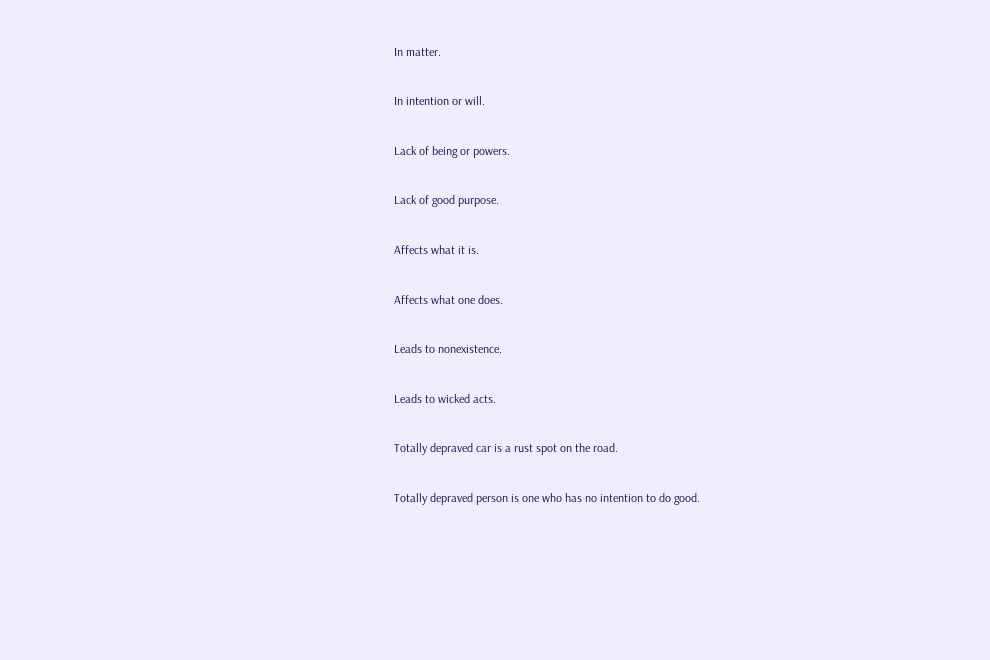In matter.

In intention or will.

Lack of being or powers.

Lack of good purpose.

Affects what it is.

Affects what one does.

Leads to nonexistence.

Leads to wicked acts.

Totally depraved car is a rust spot on the road.

Totally depraved person is one who has no intention to do good.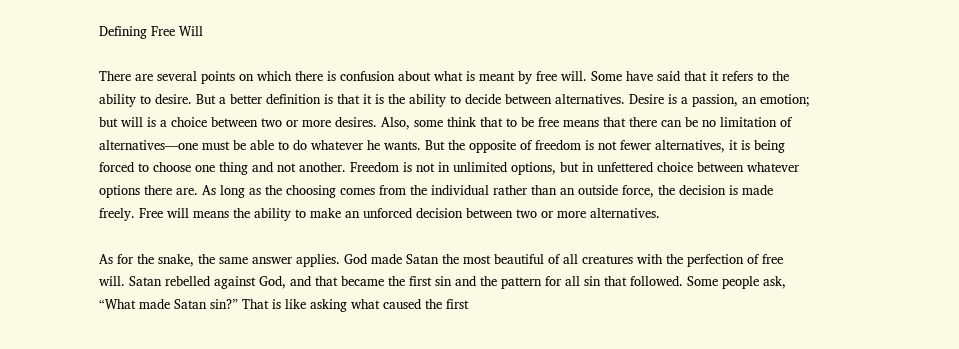Defining Free Will

There are several points on which there is confusion about what is meant by free will. Some have said that it refers to the ability to desire. But a better definition is that it is the ability to decide between alternatives. Desire is a passion, an emotion; but will is a choice between two or more desires. Also, some think that to be free means that there can be no limitation of alternatives—one must be able to do whatever he wants. But the opposite of freedom is not fewer alternatives, it is being forced to choose one thing and not another. Freedom is not in unlimited options, but in unfettered choice between whatever options there are. As long as the choosing comes from the individual rather than an outside force, the decision is made freely. Free will means the ability to make an unforced decision between two or more alternatives.

As for the snake, the same answer applies. God made Satan the most beautiful of all creatures with the perfection of free will. Satan rebelled against God, and that became the first sin and the pattern for all sin that followed. Some people ask, “What made Satan sin?” That is like asking what caused the first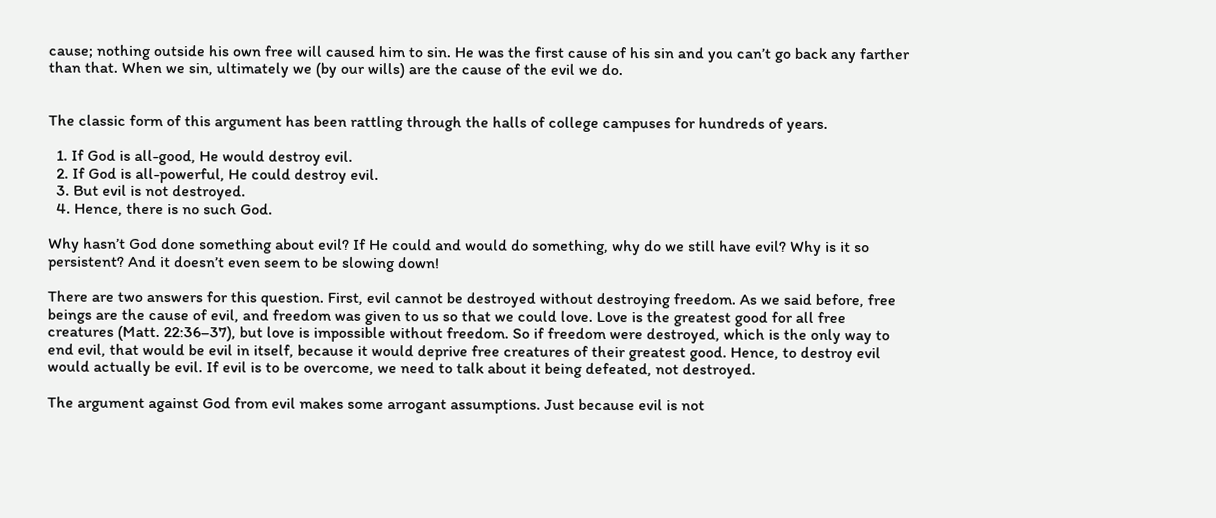cause; nothing outside his own free will caused him to sin. He was the first cause of his sin and you can’t go back any farther than that. When we sin, ultimately we (by our wills) are the cause of the evil we do.


The classic form of this argument has been rattling through the halls of college campuses for hundreds of years.

  1. If God is all-good, He would destroy evil.
  2. If God is all-powerful, He could destroy evil.
  3. But evil is not destroyed.
  4. Hence, there is no such God.

Why hasn’t God done something about evil? If He could and would do something, why do we still have evil? Why is it so persistent? And it doesn’t even seem to be slowing down!

There are two answers for this question. First, evil cannot be destroyed without destroying freedom. As we said before, free beings are the cause of evil, and freedom was given to us so that we could love. Love is the greatest good for all free creatures (Matt. 22:36–37), but love is impossible without freedom. So if freedom were destroyed, which is the only way to end evil, that would be evil in itself, because it would deprive free creatures of their greatest good. Hence, to destroy evil would actually be evil. If evil is to be overcome, we need to talk about it being defeated, not destroyed.

The argument against God from evil makes some arrogant assumptions. Just because evil is not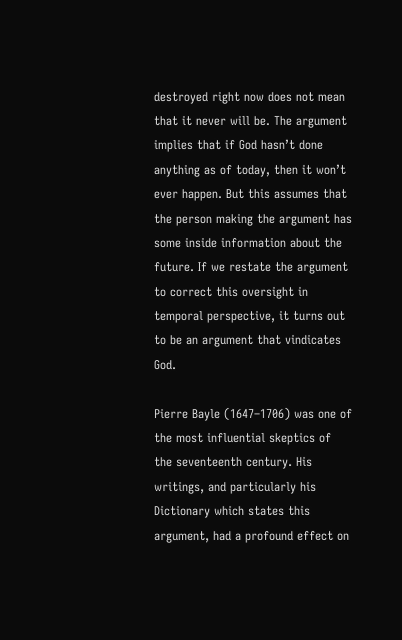destroyed right now does not mean that it never will be. The argument implies that if God hasn’t done anything as of today, then it won’t ever happen. But this assumes that the person making the argument has some inside information about the future. If we restate the argument to correct this oversight in temporal perspective, it turns out to be an argument that vindicates God.

Pierre Bayle (1647–1706) was one of the most influential skeptics of the seventeenth century. His writings, and particularly his Dictionary which states this argument, had a profound effect on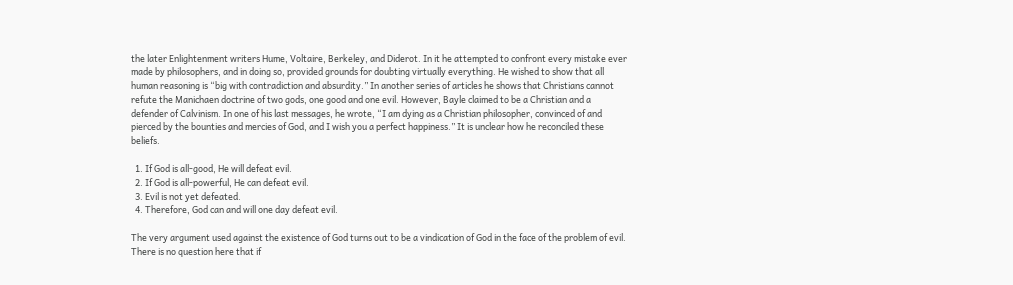the later Enlightenment writers Hume, Voltaire, Berkeley, and Diderot. In it he attempted to confront every mistake ever made by philosophers, and in doing so, provided grounds for doubting virtually everything. He wished to show that all human reasoning is “big with contradiction and absurdity.” In another series of articles he shows that Christians cannot refute the Manichaen doctrine of two gods, one good and one evil. However, Bayle claimed to be a Christian and a defender of Calvinism. In one of his last messages, he wrote, “I am dying as a Christian philosopher, convinced of and pierced by the bounties and mercies of God, and I wish you a perfect happiness.” It is unclear how he reconciled these beliefs.

  1. If God is all-good, He will defeat evil.
  2. If God is all-powerful, He can defeat evil.
  3. Evil is not yet defeated.
  4. Therefore, God can and will one day defeat evil.

The very argument used against the existence of God turns out to be a vindication of God in the face of the problem of evil. There is no question here that if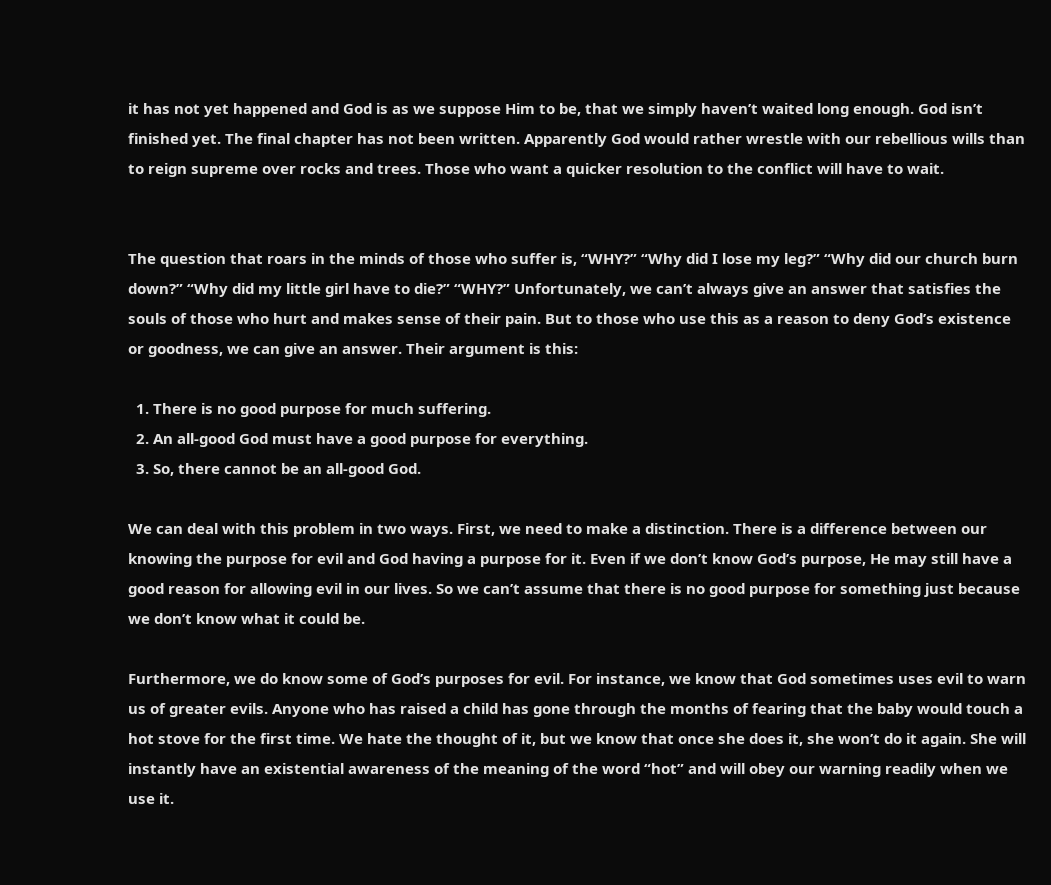it has not yet happened and God is as we suppose Him to be, that we simply haven’t waited long enough. God isn’t finished yet. The final chapter has not been written. Apparently God would rather wrestle with our rebellious wills than to reign supreme over rocks and trees. Those who want a quicker resolution to the conflict will have to wait.


The question that roars in the minds of those who suffer is, “WHY?” “Why did I lose my leg?” “Why did our church burn down?” “Why did my little girl have to die?” “WHY?” Unfortunately, we can’t always give an answer that satisfies the souls of those who hurt and makes sense of their pain. But to those who use this as a reason to deny God’s existence or goodness, we can give an answer. Their argument is this:

  1. There is no good purpose for much suffering.
  2. An all-good God must have a good purpose for everything.
  3. So, there cannot be an all-good God.

We can deal with this problem in two ways. First, we need to make a distinction. There is a difference between our knowing the purpose for evil and God having a purpose for it. Even if we don’t know God’s purpose, He may still have a good reason for allowing evil in our lives. So we can’t assume that there is no good purpose for something just because we don’t know what it could be.

Furthermore, we do know some of God’s purposes for evil. For instance, we know that God sometimes uses evil to warn us of greater evils. Anyone who has raised a child has gone through the months of fearing that the baby would touch a hot stove for the first time. We hate the thought of it, but we know that once she does it, she won’t do it again. She will instantly have an existential awareness of the meaning of the word “hot” and will obey our warning readily when we use it.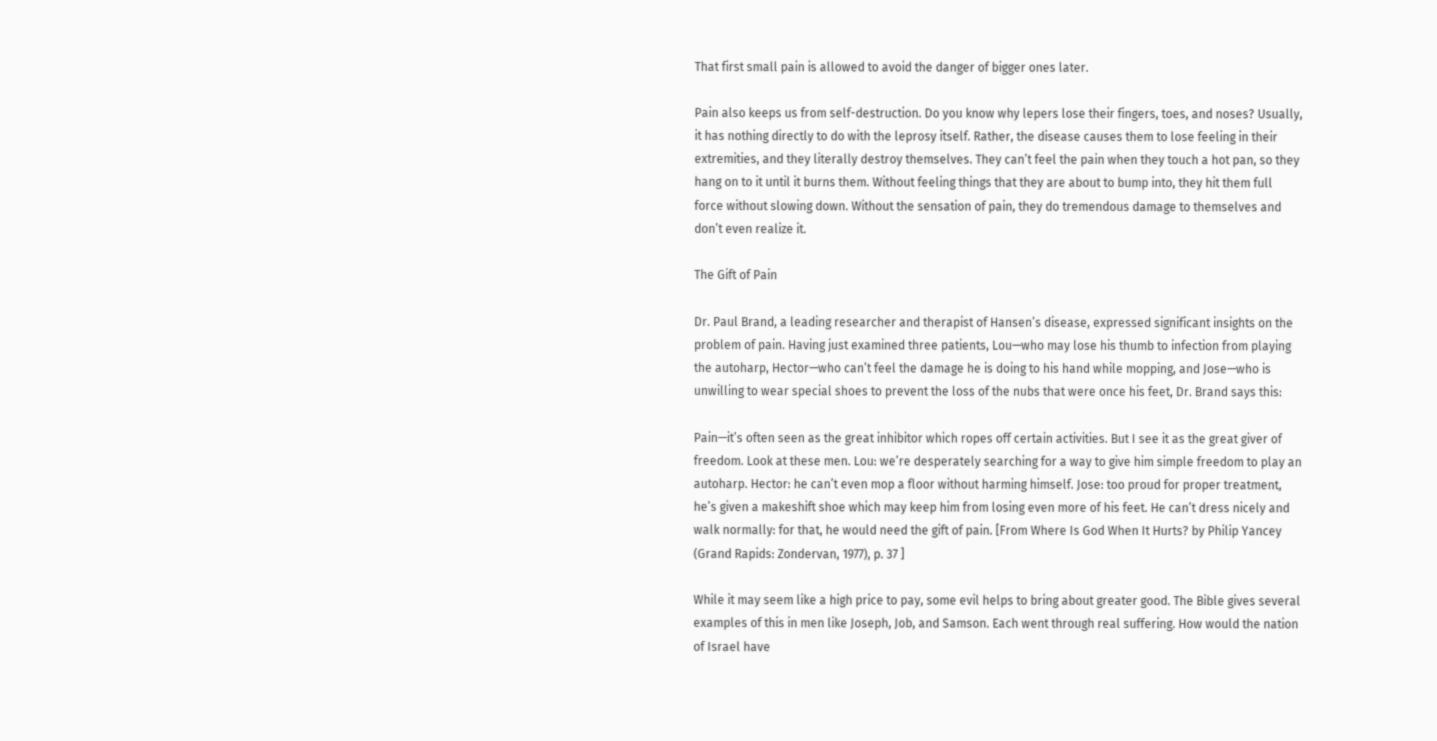That first small pain is allowed to avoid the danger of bigger ones later.

Pain also keeps us from self-destruction. Do you know why lepers lose their fingers, toes, and noses? Usually, it has nothing directly to do with the leprosy itself. Rather, the disease causes them to lose feeling in their extremities, and they literally destroy themselves. They can’t feel the pain when they touch a hot pan, so they hang on to it until it burns them. Without feeling things that they are about to bump into, they hit them full force without slowing down. Without the sensation of pain, they do tremendous damage to themselves and don’t even realize it.

The Gift of Pain

Dr. Paul Brand, a leading researcher and therapist of Hansen’s disease, expressed significant insights on the problem of pain. Having just examined three patients, Lou—who may lose his thumb to infection from playing the autoharp, Hector—who can’t feel the damage he is doing to his hand while mopping, and Jose—who is unwilling to wear special shoes to prevent the loss of the nubs that were once his feet, Dr. Brand says this:

Pain—it’s often seen as the great inhibitor which ropes off certain activities. But I see it as the great giver of freedom. Look at these men. Lou: we’re desperately searching for a way to give him simple freedom to play an autoharp. Hector: he can’t even mop a floor without harming himself. Jose: too proud for proper treatment, he’s given a makeshift shoe which may keep him from losing even more of his feet. He can’t dress nicely and walk normally: for that, he would need the gift of pain. [From Where Is God When It Hurts? by Philip Yancey (Grand Rapids: Zondervan, 1977), p. 37 ]

While it may seem like a high price to pay, some evil helps to bring about greater good. The Bible gives several examples of this in men like Joseph, Job, and Samson. Each went through real suffering. How would the nation of Israel have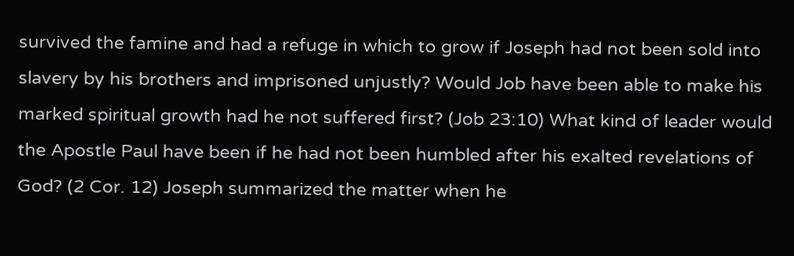survived the famine and had a refuge in which to grow if Joseph had not been sold into slavery by his brothers and imprisoned unjustly? Would Job have been able to make his marked spiritual growth had he not suffered first? (Job 23:10) What kind of leader would the Apostle Paul have been if he had not been humbled after his exalted revelations of God? (2 Cor. 12) Joseph summarized the matter when he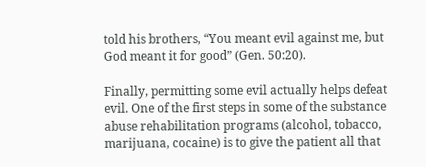told his brothers, “You meant evil against me, but God meant it for good” (Gen. 50:20).

Finally, permitting some evil actually helps defeat evil. One of the first steps in some of the substance abuse rehabilitation programs (alcohol, tobacco, marijuana, cocaine) is to give the patient all that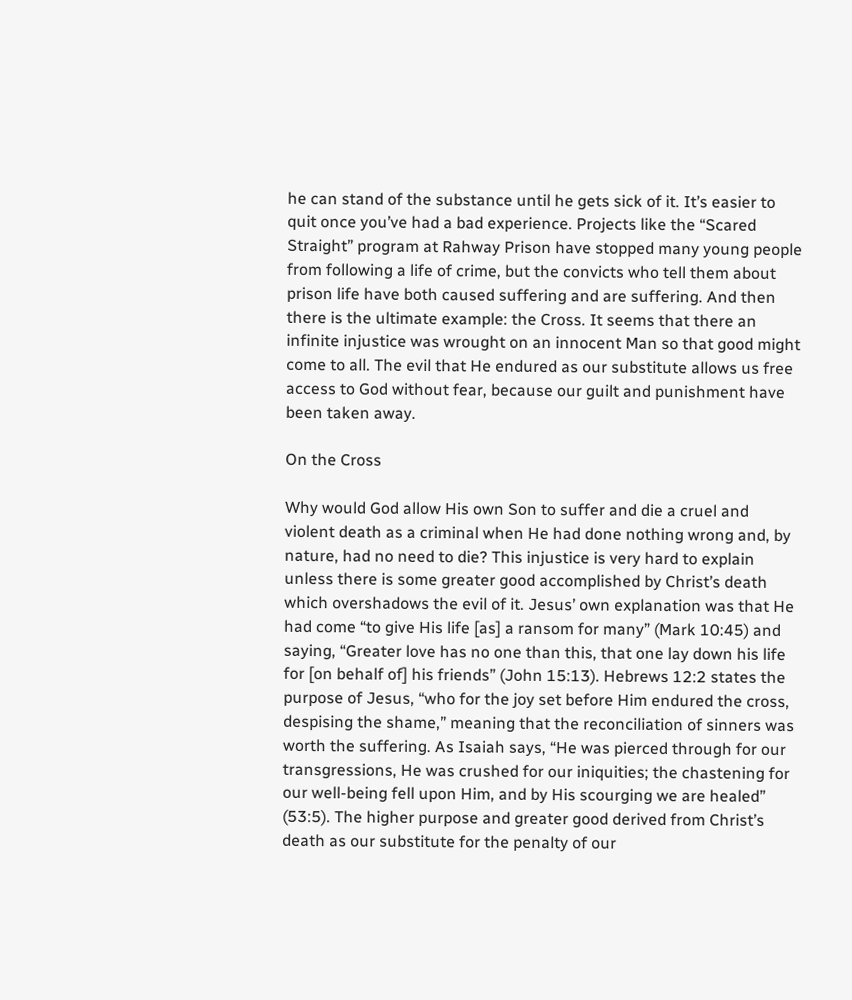he can stand of the substance until he gets sick of it. It’s easier to quit once you’ve had a bad experience. Projects like the “Scared Straight” program at Rahway Prison have stopped many young people from following a life of crime, but the convicts who tell them about prison life have both caused suffering and are suffering. And then there is the ultimate example: the Cross. It seems that there an infinite injustice was wrought on an innocent Man so that good might come to all. The evil that He endured as our substitute allows us free access to God without fear, because our guilt and punishment have been taken away.

On the Cross

Why would God allow His own Son to suffer and die a cruel and violent death as a criminal when He had done nothing wrong and, by nature, had no need to die? This injustice is very hard to explain unless there is some greater good accomplished by Christ’s death which overshadows the evil of it. Jesus’ own explanation was that He had come “to give His life [as] a ransom for many” (Mark 10:45) and saying, “Greater love has no one than this, that one lay down his life for [on behalf of] his friends” (John 15:13). Hebrews 12:2 states the purpose of Jesus, “who for the joy set before Him endured the cross, despising the shame,” meaning that the reconciliation of sinners was worth the suffering. As Isaiah says, “He was pierced through for our transgressions, He was crushed for our iniquities; the chastening for our well-being fell upon Him, and by His scourging we are healed” (53:5). The higher purpose and greater good derived from Christ’s death as our substitute for the penalty of our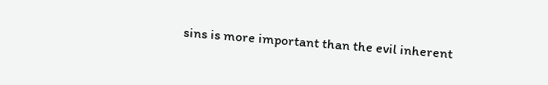sins is more important than the evil inherent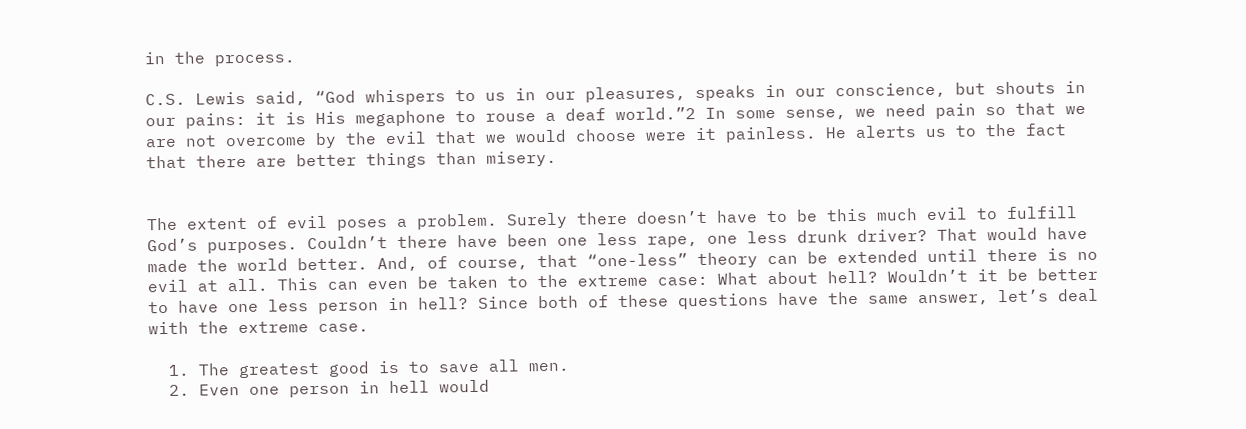in the process.

C.S. Lewis said, “God whispers to us in our pleasures, speaks in our conscience, but shouts in our pains: it is His megaphone to rouse a deaf world.”2 In some sense, we need pain so that we are not overcome by the evil that we would choose were it painless. He alerts us to the fact that there are better things than misery.


The extent of evil poses a problem. Surely there doesn’t have to be this much evil to fulfill God’s purposes. Couldn’t there have been one less rape, one less drunk driver? That would have made the world better. And, of course, that “one-less” theory can be extended until there is no evil at all. This can even be taken to the extreme case: What about hell? Wouldn’t it be better to have one less person in hell? Since both of these questions have the same answer, let’s deal with the extreme case.

  1. The greatest good is to save all men.
  2. Even one person in hell would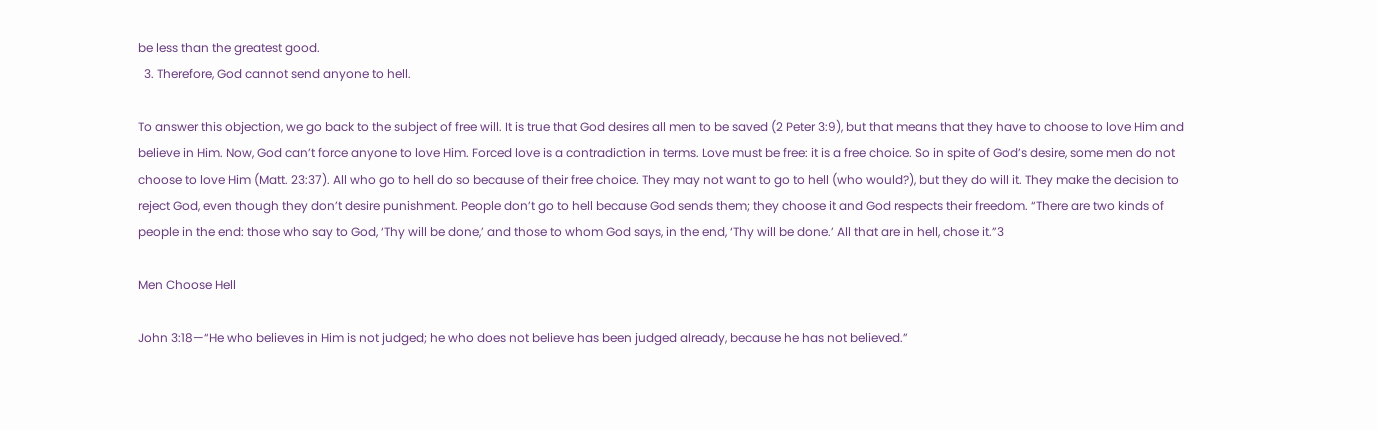be less than the greatest good.
  3. Therefore, God cannot send anyone to hell.

To answer this objection, we go back to the subject of free will. It is true that God desires all men to be saved (2 Peter 3:9), but that means that they have to choose to love Him and believe in Him. Now, God can’t force anyone to love Him. Forced love is a contradiction in terms. Love must be free: it is a free choice. So in spite of God’s desire, some men do not choose to love Him (Matt. 23:37). All who go to hell do so because of their free choice. They may not want to go to hell (who would?), but they do will it. They make the decision to reject God, even though they don’t desire punishment. People don’t go to hell because God sends them; they choose it and God respects their freedom. “There are two kinds of people in the end: those who say to God, ‘Thy will be done,’ and those to whom God says, in the end, ‘Thy will be done.’ All that are in hell, chose it.”3

Men Choose Hell

John 3:18—“He who believes in Him is not judged; he who does not believe has been judged already, because he has not believed.”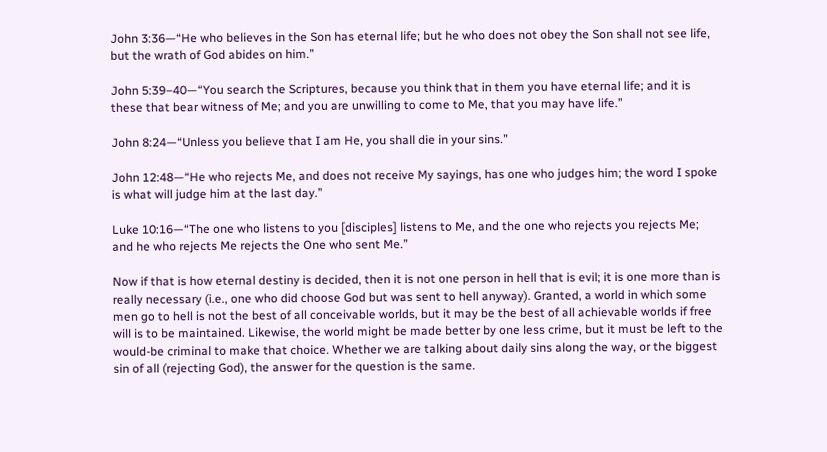John 3:36—“He who believes in the Son has eternal life; but he who does not obey the Son shall not see life, but the wrath of God abides on him.”

John 5:39–40—“You search the Scriptures, because you think that in them you have eternal life; and it is these that bear witness of Me; and you are unwilling to come to Me, that you may have life.”

John 8:24—“Unless you believe that I am He, you shall die in your sins.”

John 12:48—“He who rejects Me, and does not receive My sayings, has one who judges him; the word I spoke is what will judge him at the last day.”

Luke 10:16—“The one who listens to you [disciples] listens to Me, and the one who rejects you rejects Me; and he who rejects Me rejects the One who sent Me.”

Now if that is how eternal destiny is decided, then it is not one person in hell that is evil; it is one more than is really necessary (i.e., one who did choose God but was sent to hell anyway). Granted, a world in which some men go to hell is not the best of all conceivable worlds, but it may be the best of all achievable worlds if free will is to be maintained. Likewise, the world might be made better by one less crime, but it must be left to the would-be criminal to make that choice. Whether we are talking about daily sins along the way, or the biggest sin of all (rejecting God), the answer for the question is the same.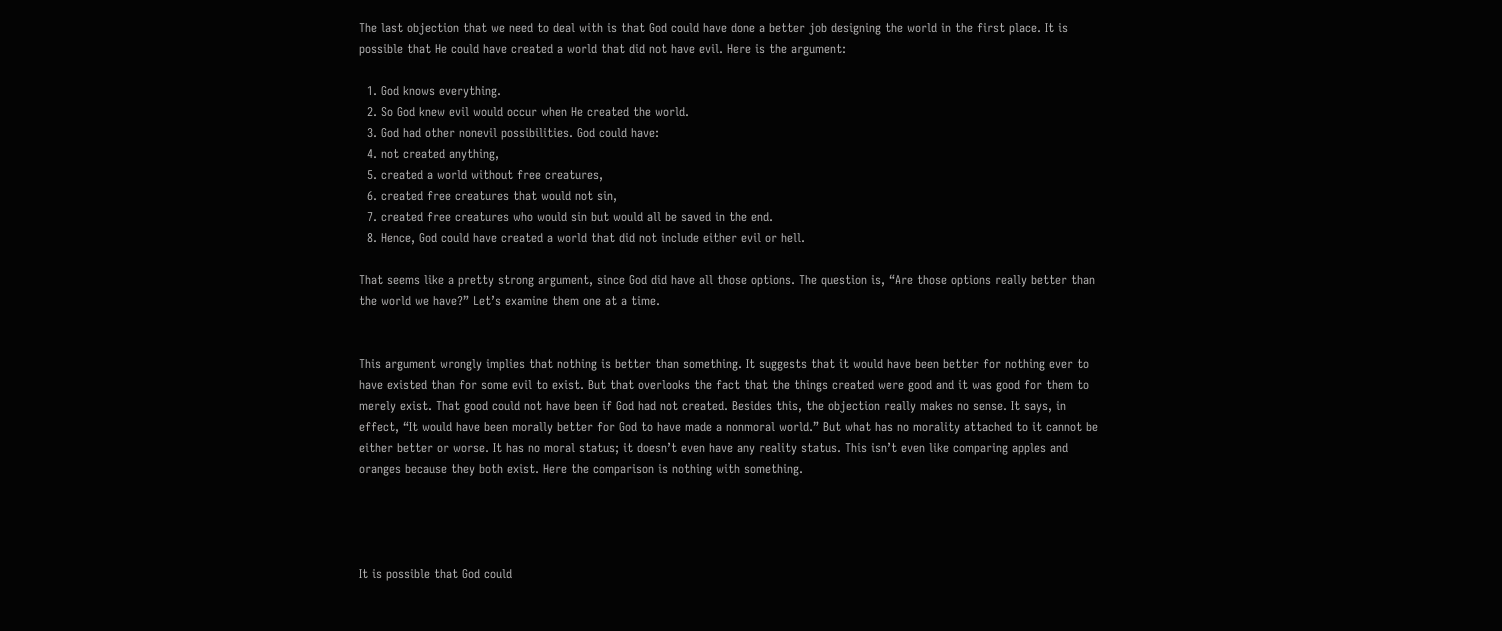The last objection that we need to deal with is that God could have done a better job designing the world in the first place. It is possible that He could have created a world that did not have evil. Here is the argument:

  1. God knows everything.
  2. So God knew evil would occur when He created the world.
  3. God had other nonevil possibilities. God could have:
  4. not created anything,
  5. created a world without free creatures,
  6. created free creatures that would not sin,
  7. created free creatures who would sin but would all be saved in the end.
  8. Hence, God could have created a world that did not include either evil or hell.

That seems like a pretty strong argument, since God did have all those options. The question is, “Are those options really better than the world we have?” Let’s examine them one at a time.


This argument wrongly implies that nothing is better than something. It suggests that it would have been better for nothing ever to have existed than for some evil to exist. But that overlooks the fact that the things created were good and it was good for them to merely exist. That good could not have been if God had not created. Besides this, the objection really makes no sense. It says, in effect, “It would have been morally better for God to have made a nonmoral world.” But what has no morality attached to it cannot be either better or worse. It has no moral status; it doesn’t even have any reality status. This isn’t even like comparing apples and oranges because they both exist. Here the comparison is nothing with something.




It is possible that God could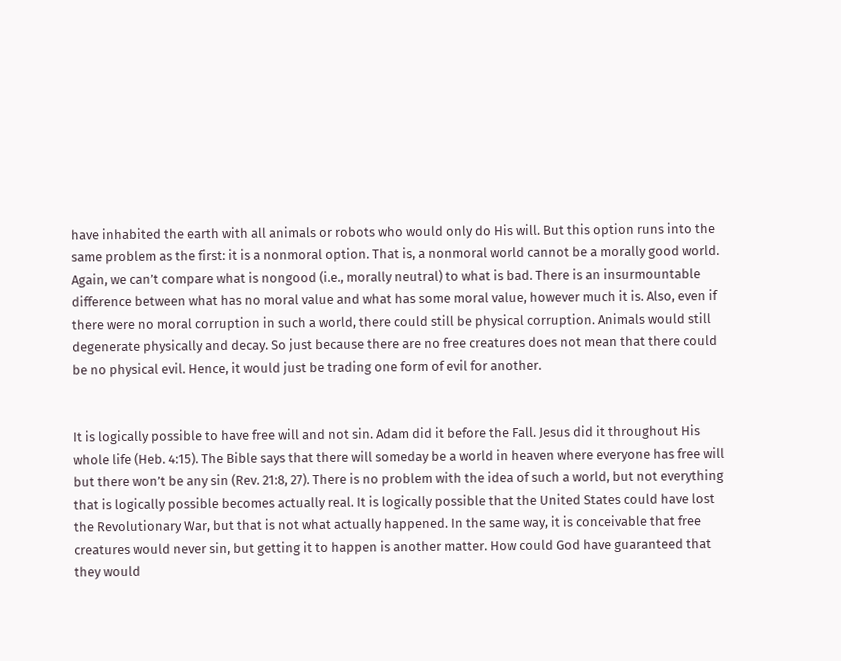have inhabited the earth with all animals or robots who would only do His will. But this option runs into the same problem as the first: it is a nonmoral option. That is, a nonmoral world cannot be a morally good world. Again, we can’t compare what is nongood (i.e., morally neutral) to what is bad. There is an insurmountable difference between what has no moral value and what has some moral value, however much it is. Also, even if there were no moral corruption in such a world, there could still be physical corruption. Animals would still degenerate physically and decay. So just because there are no free creatures does not mean that there could be no physical evil. Hence, it would just be trading one form of evil for another.


It is logically possible to have free will and not sin. Adam did it before the Fall. Jesus did it throughout His whole life (Heb. 4:15). The Bible says that there will someday be a world in heaven where everyone has free will but there won’t be any sin (Rev. 21:8, 27). There is no problem with the idea of such a world, but not everything that is logically possible becomes actually real. It is logically possible that the United States could have lost the Revolutionary War, but that is not what actually happened. In the same way, it is conceivable that free creatures would never sin, but getting it to happen is another matter. How could God have guaranteed that they would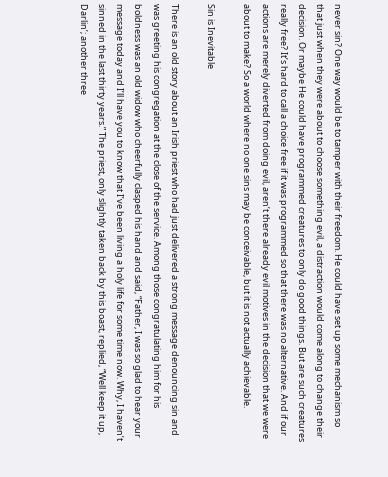never sin? One way would be to tamper with their freedom. He could have set up some mechanism so that just when they were about to choose something evil, a distraction would come along to change their decision. Or maybe He could have programmed creatures to only do good things. But are such creatures really free? It’s hard to call a choice free if it was programmed so that there was no alternative. And if our actions are merely diverted from doing evil, aren’t there already evil motives in the decision that we were about to make? So a world where no one sins may be conceivable, but it is not actually achievable.

Sin is Inevitable

There is an old story about an Irish priest who had just delivered a strong message denouncing sin and was greeting his congregation at the close of the service. Among those congratulating him for his boldness was an old widow who cheerfully clasped his hand and said, “Father, I was so glad to hear your message today and I’ll have you to know that I’ve been living a holy life for some time now. Why, I haven’t sinned in the last thirty years.” The priest, only slightly taken back by this boast, replied, “Well keep it up, Darlin’; another three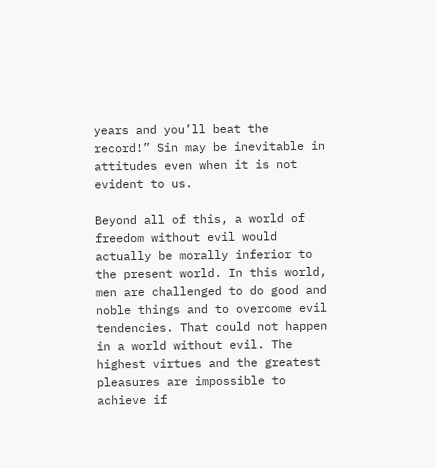years and you’ll beat the record!” Sin may be inevitable in attitudes even when it is not evident to us.

Beyond all of this, a world of freedom without evil would actually be morally inferior to the present world. In this world, men are challenged to do good and noble things and to overcome evil tendencies. That could not happen in a world without evil. The highest virtues and the greatest pleasures are impossible to achieve if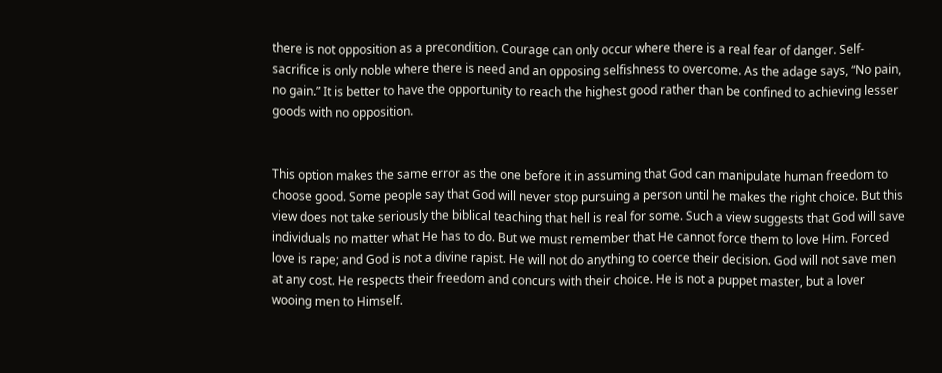there is not opposition as a precondition. Courage can only occur where there is a real fear of danger. Self-sacrifice is only noble where there is need and an opposing selfishness to overcome. As the adage says, “No pain, no gain.” It is better to have the opportunity to reach the highest good rather than be confined to achieving lesser goods with no opposition.


This option makes the same error as the one before it in assuming that God can manipulate human freedom to choose good. Some people say that God will never stop pursuing a person until he makes the right choice. But this view does not take seriously the biblical teaching that hell is real for some. Such a view suggests that God will save individuals no matter what He has to do. But we must remember that He cannot force them to love Him. Forced love is rape; and God is not a divine rapist. He will not do anything to coerce their decision. God will not save men at any cost. He respects their freedom and concurs with their choice. He is not a puppet master, but a lover wooing men to Himself.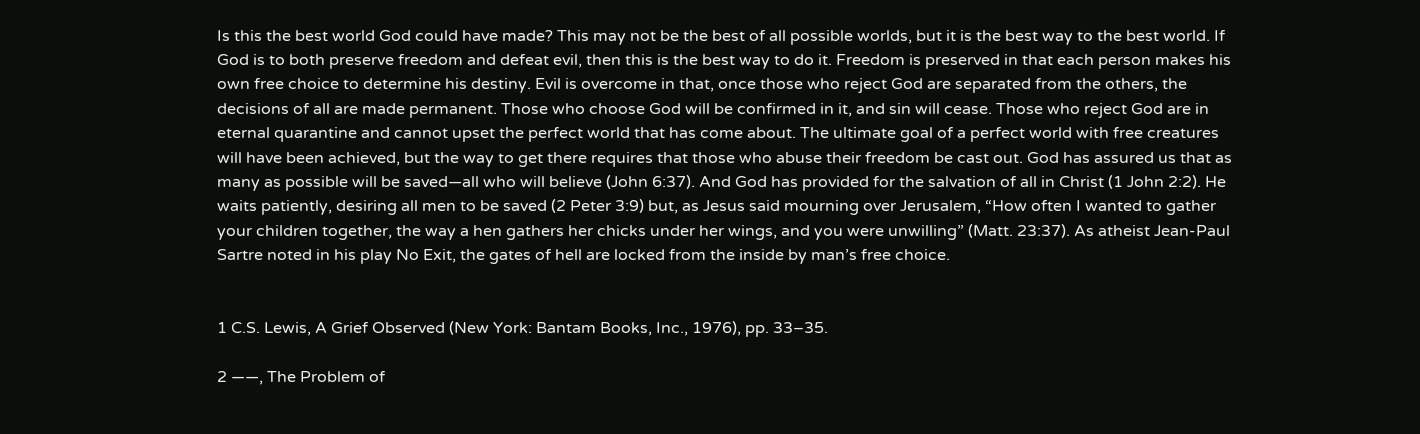Is this the best world God could have made? This may not be the best of all possible worlds, but it is the best way to the best world. If God is to both preserve freedom and defeat evil, then this is the best way to do it. Freedom is preserved in that each person makes his own free choice to determine his destiny. Evil is overcome in that, once those who reject God are separated from the others, the decisions of all are made permanent. Those who choose God will be confirmed in it, and sin will cease. Those who reject God are in eternal quarantine and cannot upset the perfect world that has come about. The ultimate goal of a perfect world with free creatures will have been achieved, but the way to get there requires that those who abuse their freedom be cast out. God has assured us that as many as possible will be saved—all who will believe (John 6:37). And God has provided for the salvation of all in Christ (1 John 2:2). He waits patiently, desiring all men to be saved (2 Peter 3:9) but, as Jesus said mourning over Jerusalem, “How often I wanted to gather your children together, the way a hen gathers her chicks under her wings, and you were unwilling” (Matt. 23:37). As atheist Jean-Paul Sartre noted in his play No Exit, the gates of hell are locked from the inside by man’s free choice.


1 C.S. Lewis, A Grief Observed (New York: Bantam Books, Inc., 1976), pp. 33–35.

2 ——, The Problem of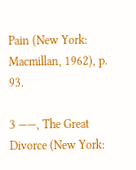Pain (New York: Macmillan, 1962), p. 93.

3 ——, The Great Divorce (New York: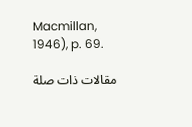Macmillan, 1946), p. 69.

مقالات ذات صلة